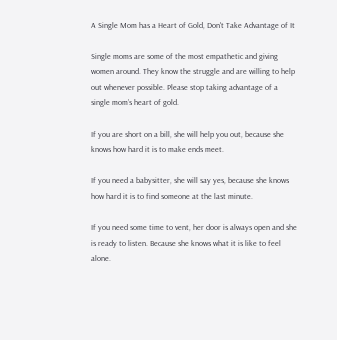A Single Mom has a Heart of Gold, Don't Take Advantage of It

Single moms are some of the most empathetic and giving women around. They know the struggle and are willing to help out whenever possible. Please stop taking advantage of a single mom’s heart of gold.

If you are short on a bill, she will help you out, because she knows how hard it is to make ends meet.

If you need a babysitter, she will say yes, because she knows how hard it is to find someone at the last minute.

If you need some time to vent, her door is always open and she is ready to listen. Because she knows what it is like to feel alone.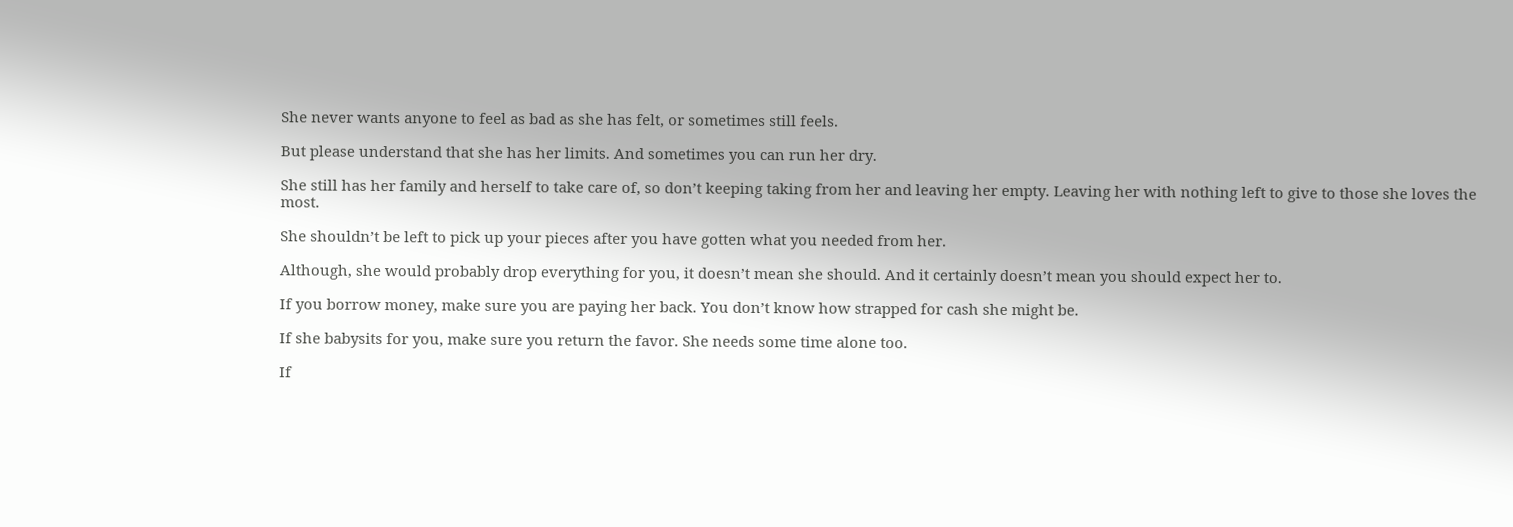She never wants anyone to feel as bad as she has felt, or sometimes still feels.

But please understand that she has her limits. And sometimes you can run her dry.

She still has her family and herself to take care of, so don’t keeping taking from her and leaving her empty. Leaving her with nothing left to give to those she loves the most.

She shouldn’t be left to pick up your pieces after you have gotten what you needed from her.

Although, she would probably drop everything for you, it doesn’t mean she should. And it certainly doesn’t mean you should expect her to.

If you borrow money, make sure you are paying her back. You don’t know how strapped for cash she might be.

If she babysits for you, make sure you return the favor. She needs some time alone too.

If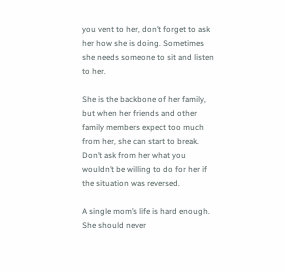you vent to her, don’t forget to ask her how she is doing. Sometimes she needs someone to sit and listen to her.

She is the backbone of her family, but when her friends and other family members expect too much from her, she can start to break. Don’t ask from her what you wouldn’t be willing to do for her if the situation was reversed.

A single mom’s life is hard enough. She should never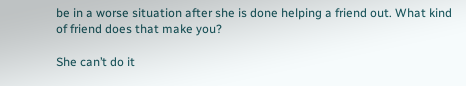be in a worse situation after she is done helping a friend out. What kind of friend does that make you?

She can’t do it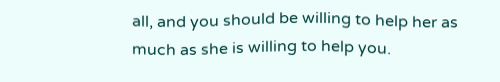all, and you should be willing to help her as much as she is willing to help you.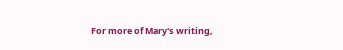For more of Mary's writing,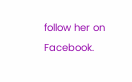follow her on Facebook.